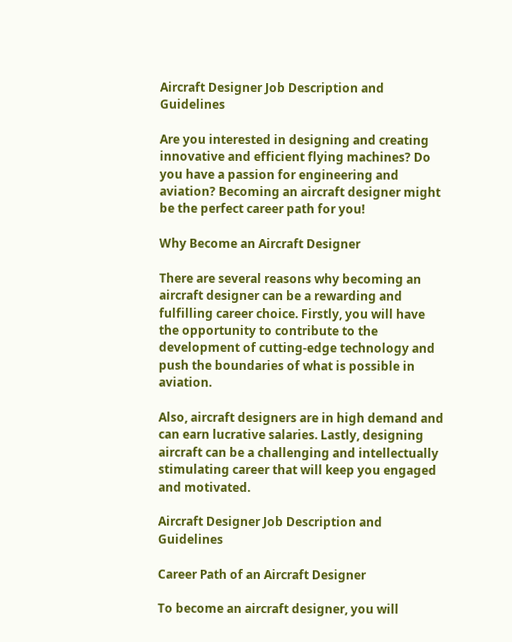Aircraft Designer Job Description and Guidelines

Are you interested in designing and creating innovative and efficient flying machines? Do you have a passion for engineering and aviation? Becoming an aircraft designer might be the perfect career path for you!

Why Become an Aircraft Designer

There are several reasons why becoming an aircraft designer can be a rewarding and fulfilling career choice. Firstly, you will have the opportunity to contribute to the development of cutting-edge technology and push the boundaries of what is possible in aviation.

Also, aircraft designers are in high demand and can earn lucrative salaries. Lastly, designing aircraft can be a challenging and intellectually stimulating career that will keep you engaged and motivated.

Aircraft Designer Job Description and Guidelines

Career Path of an Aircraft Designer

To become an aircraft designer, you will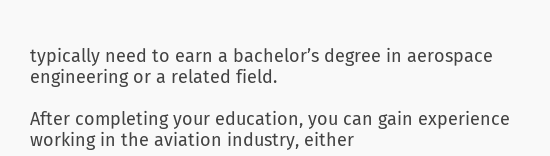typically need to earn a bachelor’s degree in aerospace engineering or a related field.

After completing your education, you can gain experience working in the aviation industry, either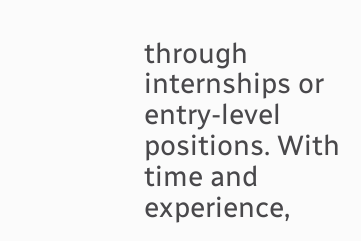through internships or entry-level positions. With time and experience,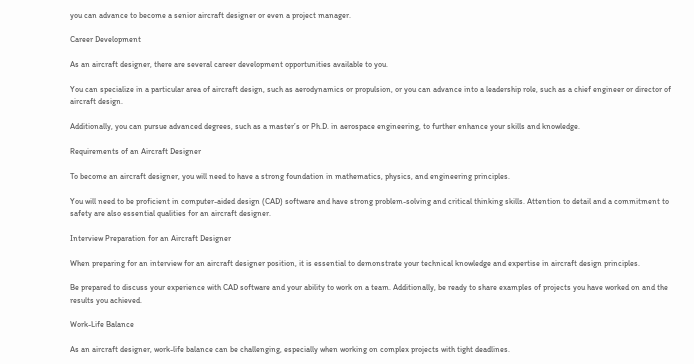you can advance to become a senior aircraft designer or even a project manager.

Career Development

As an aircraft designer, there are several career development opportunities available to you.

You can specialize in a particular area of aircraft design, such as aerodynamics or propulsion, or you can advance into a leadership role, such as a chief engineer or director of aircraft design.

Additionally, you can pursue advanced degrees, such as a master’s or Ph.D. in aerospace engineering, to further enhance your skills and knowledge.

Requirements of an Aircraft Designer

To become an aircraft designer, you will need to have a strong foundation in mathematics, physics, and engineering principles.

You will need to be proficient in computer-aided design (CAD) software and have strong problem-solving and critical thinking skills. Attention to detail and a commitment to safety are also essential qualities for an aircraft designer.

Interview Preparation for an Aircraft Designer

When preparing for an interview for an aircraft designer position, it is essential to demonstrate your technical knowledge and expertise in aircraft design principles.

Be prepared to discuss your experience with CAD software and your ability to work on a team. Additionally, be ready to share examples of projects you have worked on and the results you achieved.

Work-Life Balance

As an aircraft designer, work-life balance can be challenging, especially when working on complex projects with tight deadlines.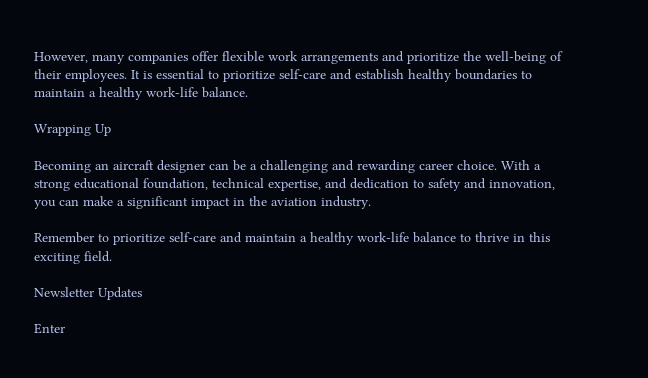However, many companies offer flexible work arrangements and prioritize the well-being of their employees. It is essential to prioritize self-care and establish healthy boundaries to maintain a healthy work-life balance.

Wrapping Up

Becoming an aircraft designer can be a challenging and rewarding career choice. With a strong educational foundation, technical expertise, and dedication to safety and innovation, you can make a significant impact in the aviation industry.

Remember to prioritize self-care and maintain a healthy work-life balance to thrive in this exciting field.

Newsletter Updates

Enter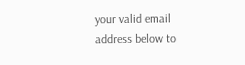your valid email address below to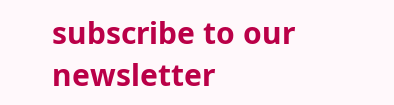subscribe to our newsletter